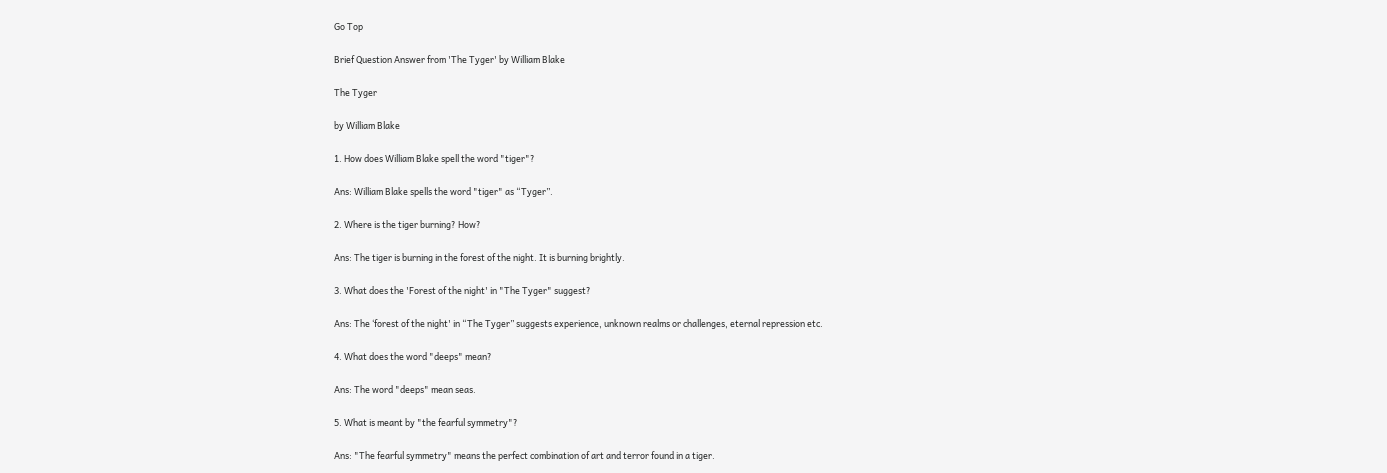Go Top

Brief Question Answer from 'The Tyger' by William Blake

The Tyger

by William Blake

1. How does William Blake spell the word "tiger"?

Ans: William Blake spells the word "tiger" as “Tyger”.

2. Where is the tiger burning? How?

Ans: The tiger is burning in the forest of the night. It is burning brightly.

3. What does the 'Forest of the night' in "The Tyger" suggest?

Ans: The ‘forest of the night' in “The Tyger” suggests experience, unknown realms or challenges, eternal repression etc.

4. What does the word "deeps" mean?

Ans: The word "deeps" mean seas.

5. What is meant by "the fearful symmetry"?

Ans: "The fearful symmetry" means the perfect combination of art and terror found in a tiger.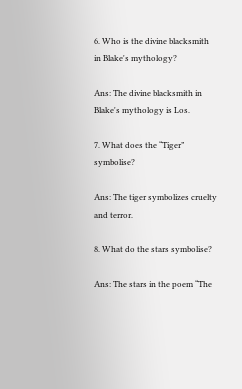6. Who is the divine blacksmith in Blake's mythology?

Ans: The divine blacksmith in Blake's mythology is Los.

7. What does the “Tiger” symbolise?

Ans: The tiger symbolizes cruelty and terror.

8. What do the stars symbolise?

Ans: The stars in the poem “The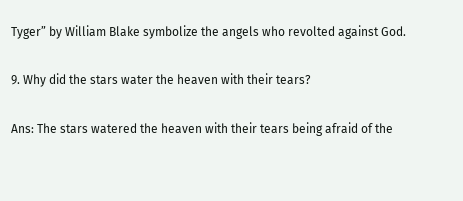Tyger” by William Blake symbolize the angels who revolted against God.

9. Why did the stars water the heaven with their tears?

Ans: The stars watered the heaven with their tears being afraid of the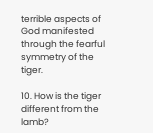terrible aspects of God manifested through the fearful symmetry of the tiger.

10. How is the tiger different from the lamb?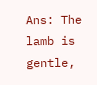Ans: The lamb is gentle,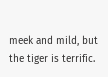meek and mild, but the tiger is terrific.